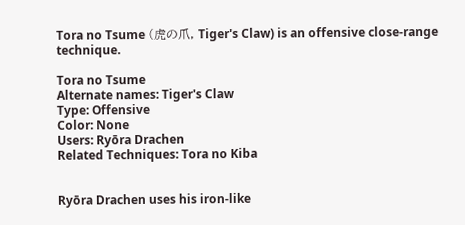Tora no Tsume (虎の爪, Tiger's Claw) is an offensive close-range technique.

Tora no Tsume
Alternate names: Tiger's Claw
Type: Offensive
Color: None
Users: Ryōra Drachen
Related Techniques: Tora no Kiba


Ryōra Drachen uses his iron-like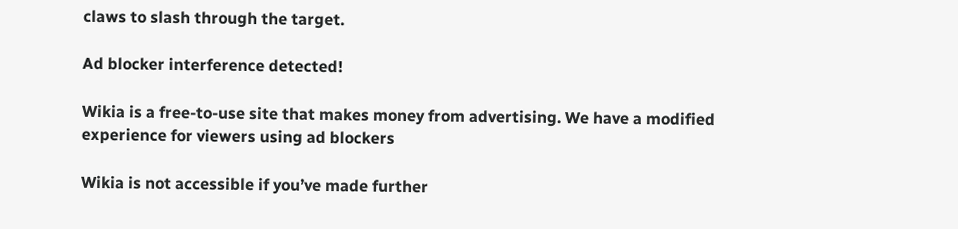claws to slash through the target.

Ad blocker interference detected!

Wikia is a free-to-use site that makes money from advertising. We have a modified experience for viewers using ad blockers

Wikia is not accessible if you’ve made further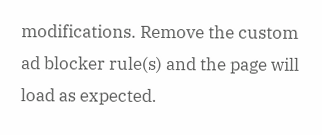modifications. Remove the custom ad blocker rule(s) and the page will load as expected.